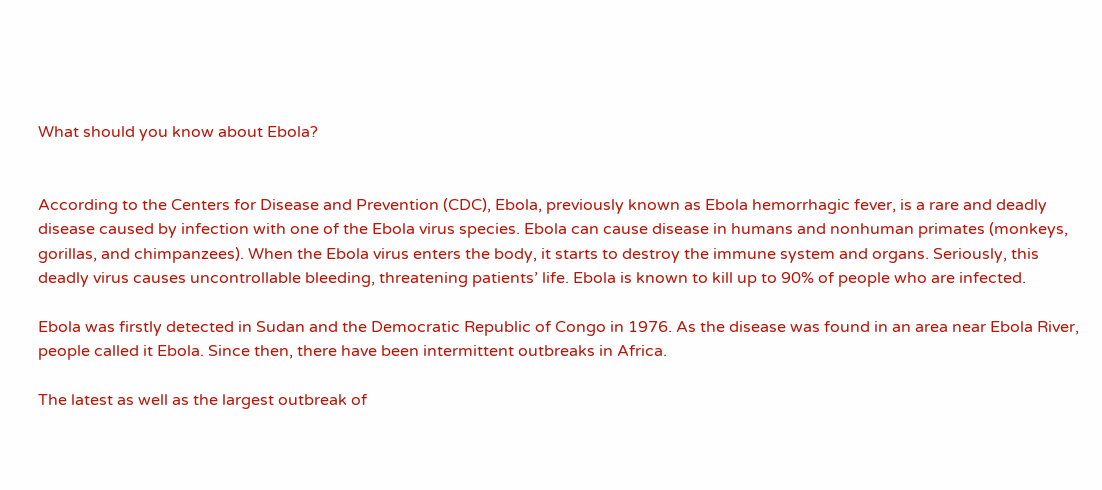What should you know about Ebola?


According to the Centers for Disease and Prevention (CDC), Ebola, previously known as Ebola hemorrhagic fever, is a rare and deadly disease caused by infection with one of the Ebola virus species. Ebola can cause disease in humans and nonhuman primates (monkeys, gorillas, and chimpanzees). When the Ebola virus enters the body, it starts to destroy the immune system and organs. Seriously, this deadly virus causes uncontrollable bleeding, threatening patients’ life. Ebola is known to kill up to 90% of people who are infected.

Ebola was firstly detected in Sudan and the Democratic Republic of Congo in 1976. As the disease was found in an area near Ebola River, people called it Ebola. Since then, there have been intermittent outbreaks in Africa.

The latest as well as the largest outbreak of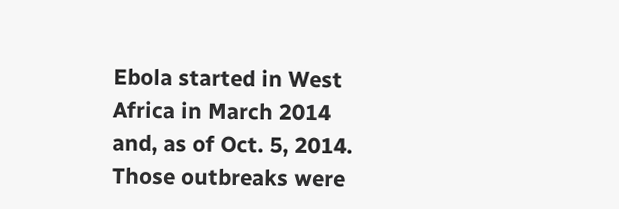Ebola started in West Africa in March 2014 and, as of Oct. 5, 2014. Those outbreaks were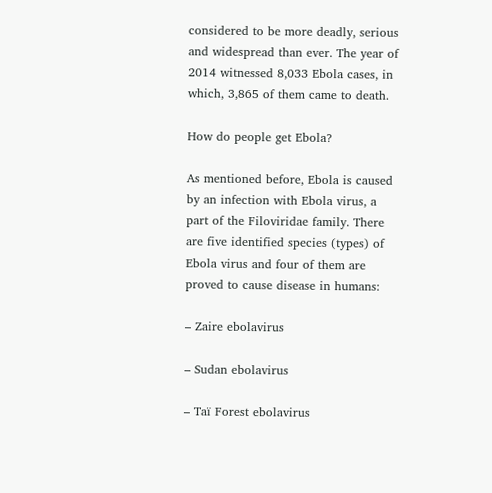considered to be more deadly, serious and widespread than ever. The year of 2014 witnessed 8,033 Ebola cases, in which, 3,865 of them came to death.

How do people get Ebola?

As mentioned before, Ebola is caused by an infection with Ebola virus, a part of the Filoviridae family. There are five identified species (types) of Ebola virus and four of them are proved to cause disease in humans:

– Zaire ebolavirus

– Sudan ebolavirus

– Taï Forest ebolavirus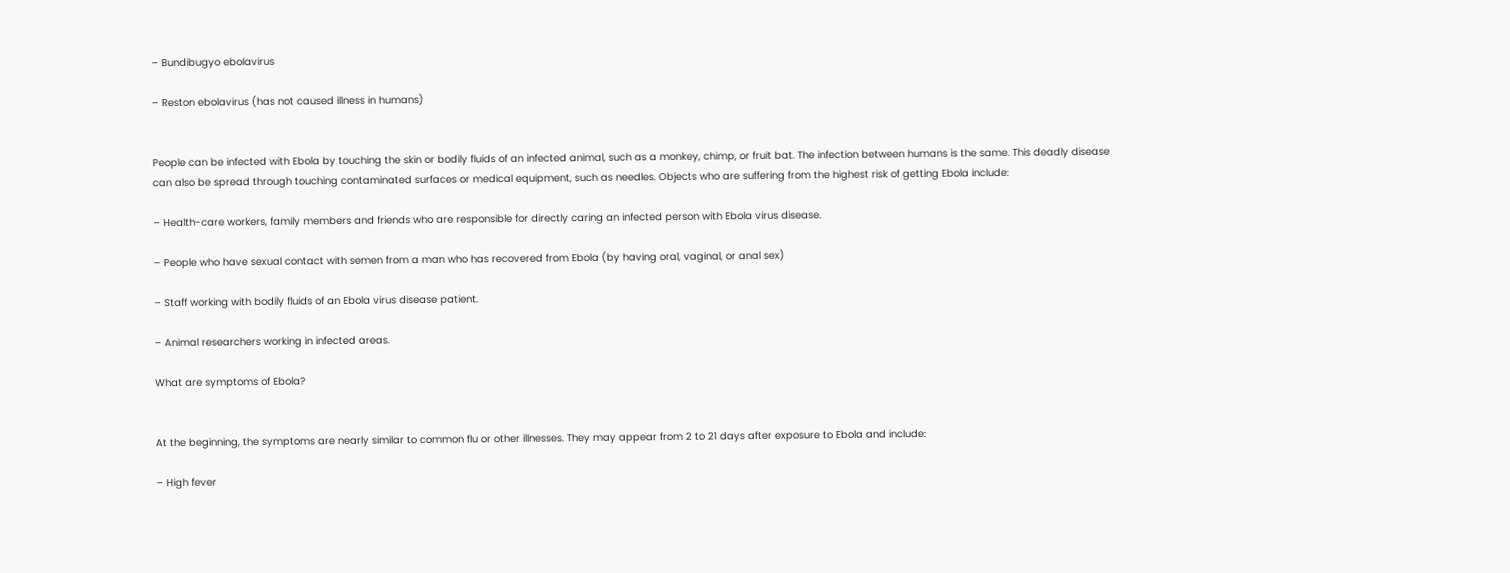– Bundibugyo ebolavirus

– Reston ebolavirus (has not caused illness in humans)


People can be infected with Ebola by touching the skin or bodily fluids of an infected animal, such as a monkey, chimp, or fruit bat. The infection between humans is the same. This deadly disease can also be spread through touching contaminated surfaces or medical equipment, such as needles. Objects who are suffering from the highest risk of getting Ebola include:

– Health-care workers, family members and friends who are responsible for directly caring an infected person with Ebola virus disease.

– People who have sexual contact with semen from a man who has recovered from Ebola (by having oral, vaginal, or anal sex)

– Staff working with bodily fluids of an Ebola virus disease patient.

– Animal researchers working in infected areas.

What are symptoms of Ebola?


At the beginning, the symptoms are nearly similar to common flu or other illnesses. They may appear from 2 to 21 days after exposure to Ebola and include:

– High fever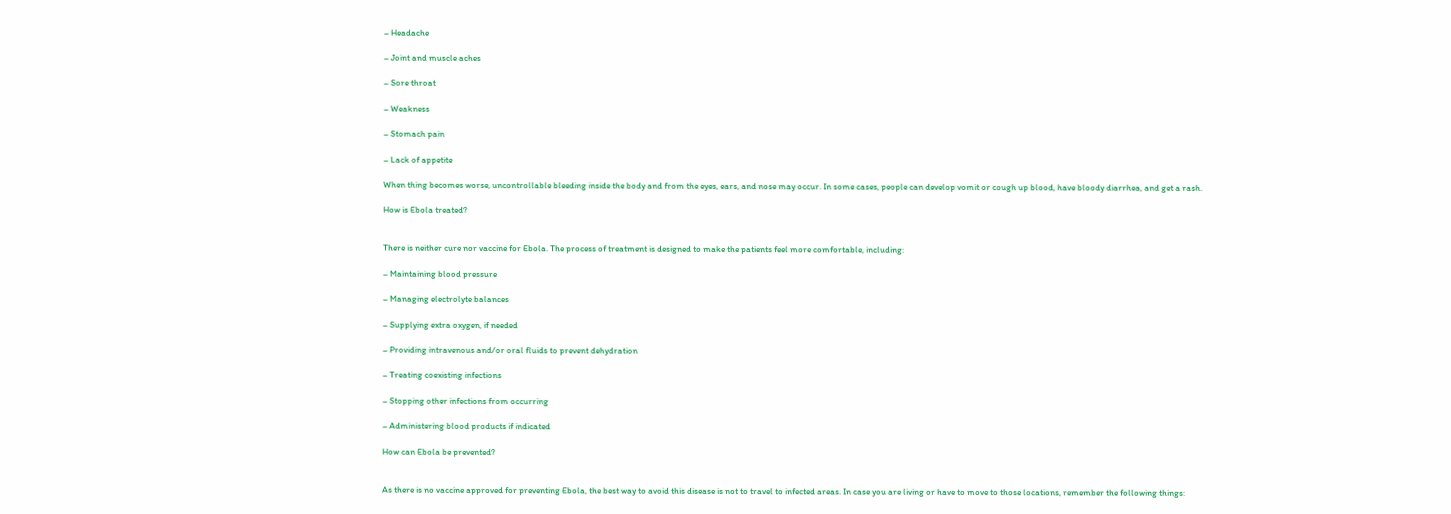– Headache

– Joint and muscle aches

– Sore throat

– Weakness

– Stomach pain

– Lack of appetite

When thing becomes worse, uncontrollable bleeding inside the body and from the eyes, ears, and nose may occur. In some cases, people can develop vomit or cough up blood, have bloody diarrhea, and get a rash.

How is Ebola treated?


There is neither cure nor vaccine for Ebola. The process of treatment is designed to make the patients feel more comfortable, including:

– Maintaining blood pressure

– Managing electrolyte balances

– Supplying extra oxygen, if needed

– Providing intravenous and/or oral fluids to prevent dehydration

– Treating coexisting infections

– Stopping other infections from occurring

– Administering blood products if indicated

How can Ebola be prevented?


As there is no vaccine approved for preventing Ebola, the best way to avoid this disease is not to travel to infected areas. In case you are living or have to move to those locations, remember the following things: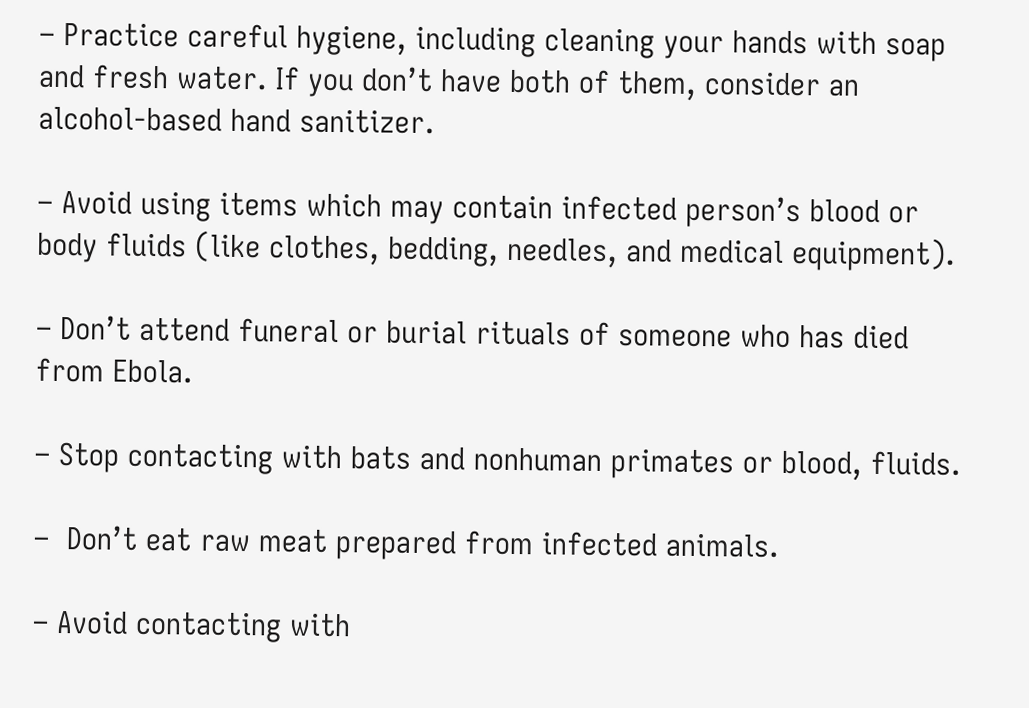– Practice careful hygiene, including cleaning your hands with soap and fresh water. If you don’t have both of them, consider an alcohol-based hand sanitizer.

– Avoid using items which may contain infected person’s blood or body fluids (like clothes, bedding, needles, and medical equipment).

– Don’t attend funeral or burial rituals of someone who has died from Ebola.

– Stop contacting with bats and nonhuman primates or blood, fluids.

–  Don’t eat raw meat prepared from infected animals.

– Avoid contacting with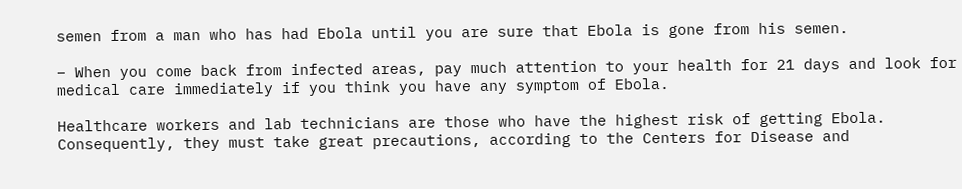semen from a man who has had Ebola until you are sure that Ebola is gone from his semen.

– When you come back from infected areas, pay much attention to your health for 21 days and look for medical care immediately if you think you have any symptom of Ebola.

Healthcare workers and lab technicians are those who have the highest risk of getting Ebola. Consequently, they must take great precautions, according to the Centers for Disease and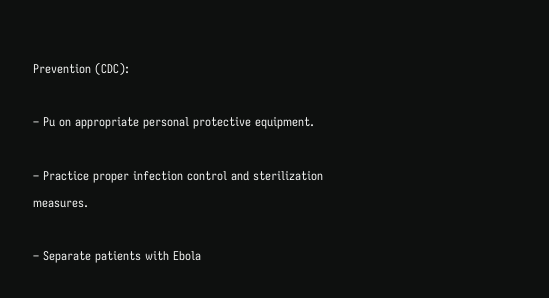Prevention (CDC):

– Pu on appropriate personal protective equipment.

– Practice proper infection control and sterilization measures.

– Separate patients with Ebola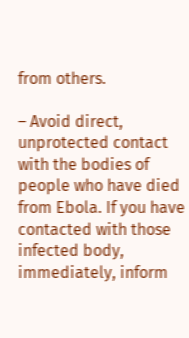from others.

– Avoid direct, unprotected contact with the bodies of people who have died from Ebola. If you have contacted with those infected body, immediately, inform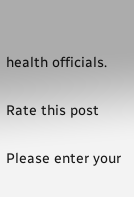health officials.


Rate this post


Please enter your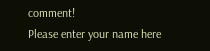comment!
Please enter your name here